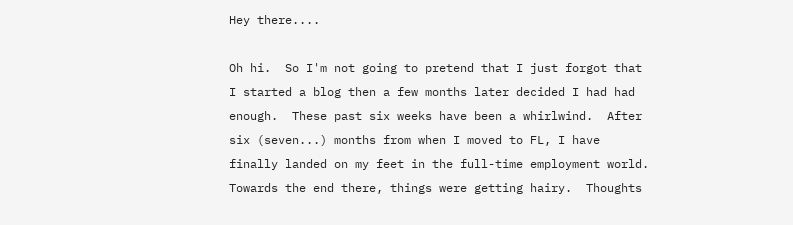Hey there....

Oh hi.  So I'm not going to pretend that I just forgot that I started a blog then a few months later decided I had had enough.  These past six weeks have been a whirlwind.  After six (seven...) months from when I moved to FL, I have finally landed on my feet in the full-time employment world.  Towards the end there, things were getting hairy.  Thoughts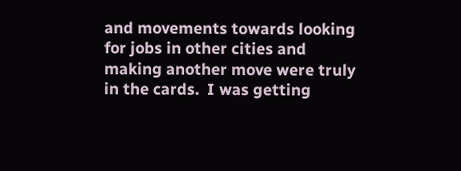and movements towards looking for jobs in other cities and making another move were truly in the cards.  I was getting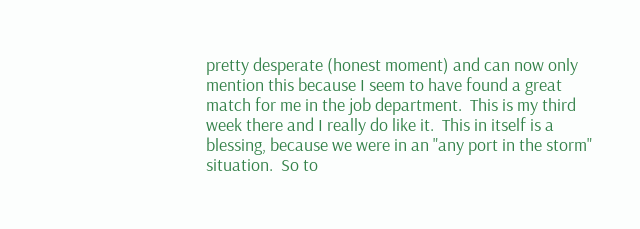pretty desperate (honest moment) and can now only mention this because I seem to have found a great match for me in the job department.  This is my third week there and I really do like it.  This in itself is a blessing, because we were in an "any port in the storm" situation.  So to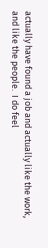actually have found a job and actually like the work, and like the people.  I do feel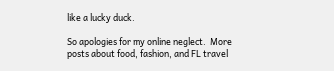like a lucky duck.

So apologies for my online neglect.  More posts about food, fashion, and FL travel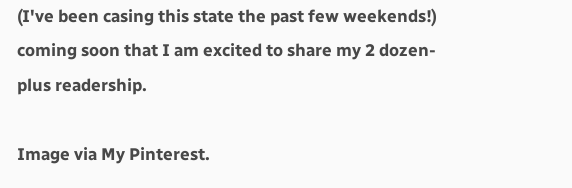(I've been casing this state the past few weekends!) coming soon that I am excited to share my 2 dozen-plus readership.

Image via My Pinterest.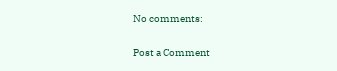No comments:

Post a Comment